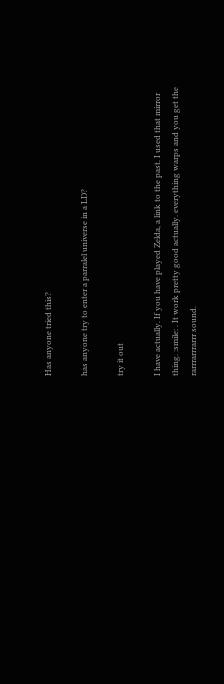Has anyone tried this?

has anyone try to enter a parralel universe in a LD?

try it out

I have actually. If you have played Zelda, a link to the past. I used that mirror thing. :smile: . It work pretty good actually. everything warps and you get the rarrrarrrarrr sound.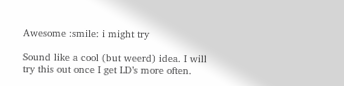Awesome :smile: i might try

Sound like a cool (but weerd) idea. I will try this out once I get LD’s more often.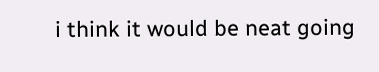i think it would be neat going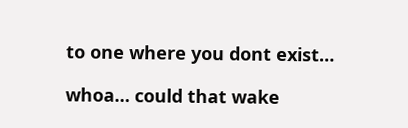to one where you dont exist…

whoa… could that wake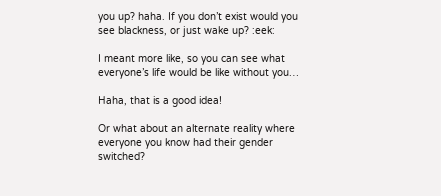you up? haha. If you don’t exist would you see blackness, or just wake up? :eek:

I meant more like, so you can see what everyone’s life would be like without you…

Haha, that is a good idea!

Or what about an alternate reality where everyone you know had their gender switched?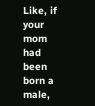Like, if your mom had been born a male,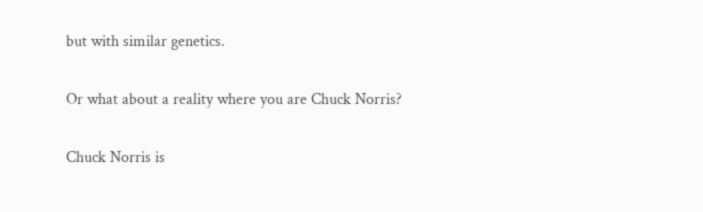but with similar genetics.

Or what about a reality where you are Chuck Norris?

Chuck Norris is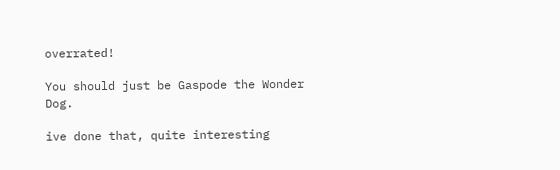overrated!

You should just be Gaspode the Wonder Dog.

ive done that, quite interesting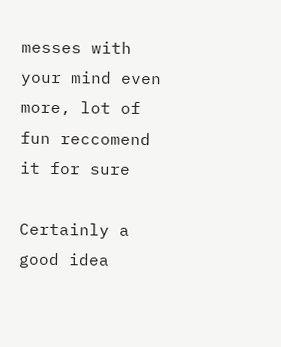messes with your mind even more, lot of fun reccomend it for sure

Certainly a good idea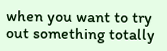when you want to try out something totally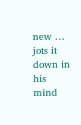new … jots it down in his mind